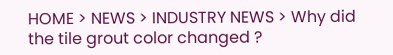HOME > NEWS > INDUSTRY NEWS > Why did the tile grout color changed ?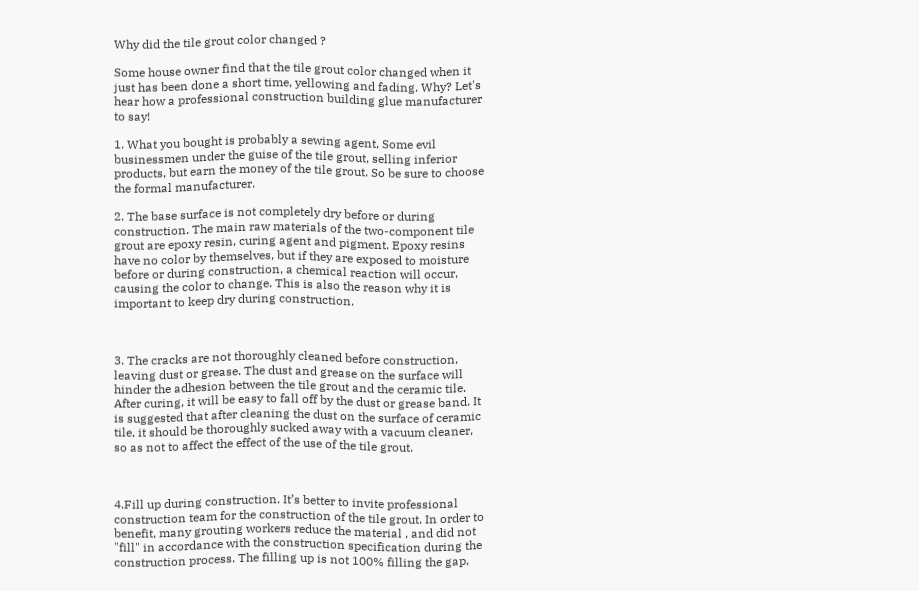Why did the tile grout color changed ?

Some house owner find that the tile grout color changed when it just has been done a short time, yellowing and fading. Why? Let's hear how a professional construction building glue manufacturer to say!

1. What you bought is probably a sewing agent, Some evil businessmen under the guise of the tile grout, selling inferior products, but earn the money of the tile grout. So be sure to choose the formal manufacturer.

2. The base surface is not completely dry before or during construction. The main raw materials of the two-component tile grout are epoxy resin, curing agent and pigment. Epoxy resins have no color by themselves, but if they are exposed to moisture before or during construction, a chemical reaction will occur, causing the color to change. This is also the reason why it is important to keep dry during construction.



3. The cracks are not thoroughly cleaned before construction, leaving dust or grease. The dust and grease on the surface will hinder the adhesion between the tile grout and the ceramic tile. After curing, it will be easy to fall off by the dust or grease band. It is suggested that after cleaning the dust on the surface of ceramic tile, it should be thoroughly sucked away with a vacuum cleaner, so as not to affect the effect of the use of the tile grout.



4.Fill up during construction. It’s better to invite professional construction team for the construction of the tile grout. In order to benefit, many grouting workers reduce the material , and did not "fill" in accordance with the construction specification during the construction process. The filling up is not 100% filling the gap,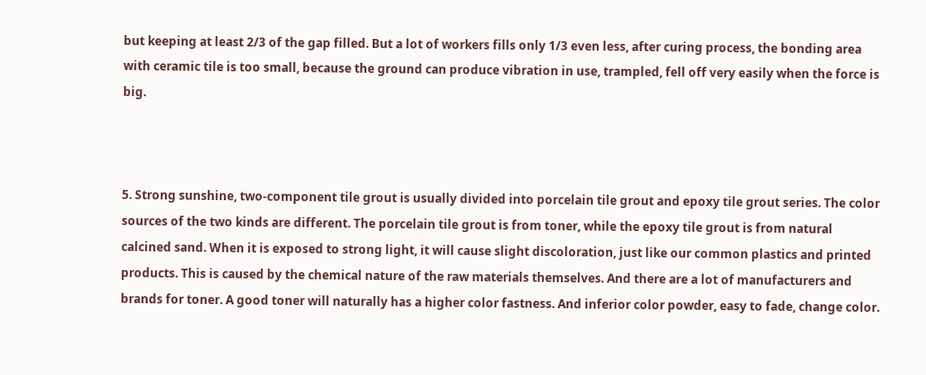but keeping at least 2/3 of the gap filled. But a lot of workers fills only 1/3 even less, after curing process, the bonding area with ceramic tile is too small, because the ground can produce vibration in use, trampled, fell off very easily when the force is big.



5. Strong sunshine, two-component tile grout is usually divided into porcelain tile grout and epoxy tile grout series. The color sources of the two kinds are different. The porcelain tile grout is from toner, while the epoxy tile grout is from natural calcined sand. When it is exposed to strong light, it will cause slight discoloration, just like our common plastics and printed products. This is caused by the chemical nature of the raw materials themselves. And there are a lot of manufacturers and brands for toner. A good toner will naturally has a higher color fastness. And inferior color powder, easy to fade, change color.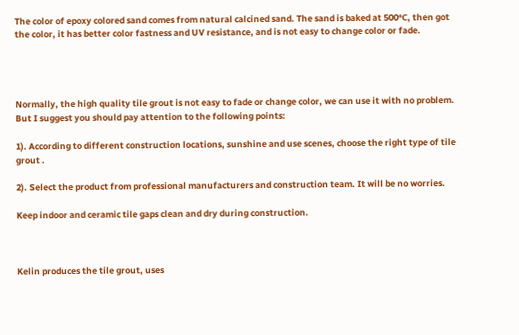The color of epoxy colored sand comes from natural calcined sand. The sand is baked at 500℃, then got the color, it has better color fastness and UV resistance, and is not easy to change color or fade.




Normally, the high quality tile grout is not easy to fade or change color, we can use it with no problem. But I suggest you should pay attention to the following points:

1). According to different construction locations, sunshine and use scenes, choose the right type of tile grout .

2). Select the product from professional manufacturers and construction team. It will be no worries.

Keep indoor and ceramic tile gaps clean and dry during construction.



Kelin produces the tile grout, uses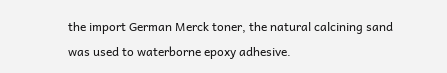the import German Merck toner, the natural calcining sand was used to waterborne epoxy adhesive.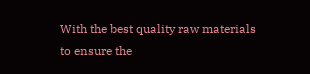With the best quality raw materials to ensure the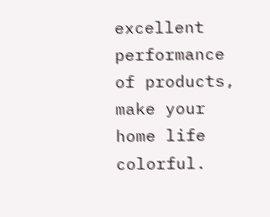excellent performance of products, make your home life colorful.